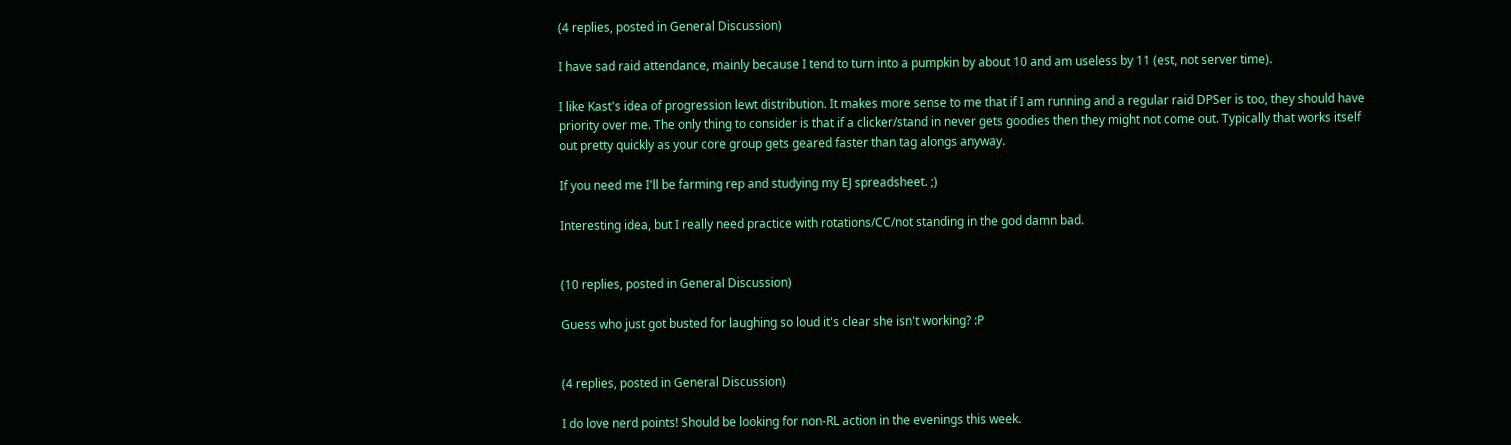(4 replies, posted in General Discussion)

I have sad raid attendance, mainly because I tend to turn into a pumpkin by about 10 and am useless by 11 (est, not server time).

I like Kast's idea of progression lewt distribution. It makes more sense to me that if I am running and a regular raid DPSer is too, they should have priority over me. The only thing to consider is that if a clicker/stand in never gets goodies then they might not come out. Typically that works itself out pretty quickly as your core group gets geared faster than tag alongs anyway.

If you need me I'll be farming rep and studying my EJ spreadsheet. ;)

Interesting idea, but I really need practice with rotations/CC/not standing in the god damn bad.


(10 replies, posted in General Discussion)

Guess who just got busted for laughing so loud it's clear she isn't working? :P


(4 replies, posted in General Discussion)

I do love nerd points! Should be looking for non-RL action in the evenings this week.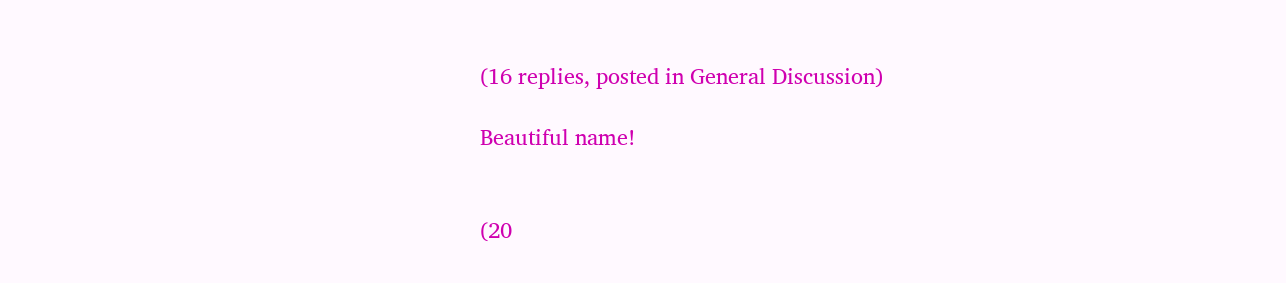(16 replies, posted in General Discussion)

Beautiful name!


(20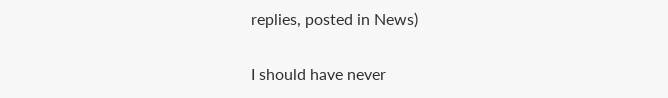replies, posted in News)

I should have never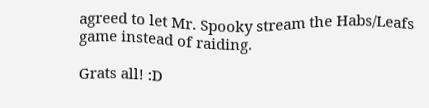agreed to let Mr. Spooky stream the Habs/Leafs game instead of raiding.

Grats all! :D